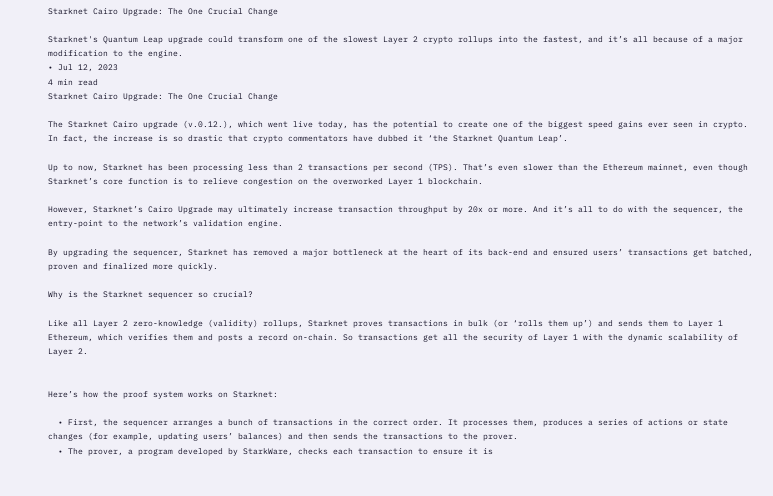Starknet Cairo Upgrade: The One Crucial Change

Starknet's Quantum Leap upgrade could transform one of the slowest Layer 2 crypto rollups into the fastest, and it’s all because of a major modification to the engine.
• Jul 12, 2023
4 min read
Starknet Cairo Upgrade: The One Crucial Change

The Starknet Cairo upgrade (v.0.12.), which went live today, has the potential to create one of the biggest speed gains ever seen in crypto. In fact, the increase is so drastic that crypto commentators have dubbed it ‘the Starknet Quantum Leap’.

Up to now, Starknet has been processing less than 2 transactions per second (TPS). That’s even slower than the Ethereum mainnet, even though Starknet’s core function is to relieve congestion on the overworked Layer 1 blockchain.

However, Starknet’s Cairo Upgrade may ultimately increase transaction throughput by 20x or more. And it’s all to do with the sequencer, the entry-point to the network’s validation engine.

By upgrading the sequencer, Starknet has removed a major bottleneck at the heart of its back-end and ensured users’ transactions get batched, proven and finalized more quickly.

Why is the Starknet sequencer so crucial?

Like all Layer 2 zero-knowledge (validity) rollups, Starknet proves transactions in bulk (or ‘rolls them up’) and sends them to Layer 1 Ethereum, which verifies them and posts a record on-chain. So transactions get all the security of Layer 1 with the dynamic scalability of Layer 2.


Here’s how the proof system works on Starknet:

  • First, the sequencer arranges a bunch of transactions in the correct order. It processes them, produces a series of actions or state changes (for example, updating users’ balances) and then sends the transactions to the prover.
  • The prover, a program developed by StarkWare, checks each transaction to ensure it is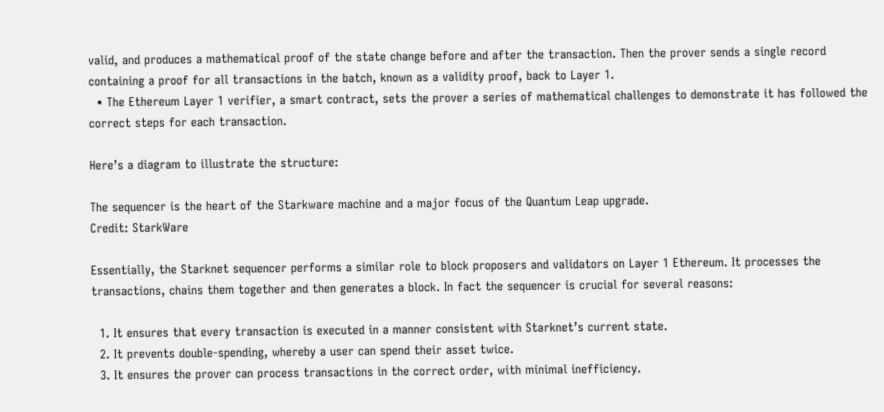valid, and produces a mathematical proof of the state change before and after the transaction. Then the prover sends a single record containing a proof for all transactions in the batch, known as a validity proof, back to Layer 1.
  • The Ethereum Layer 1 verifier, a smart contract, sets the prover a series of mathematical challenges to demonstrate it has followed the correct steps for each transaction.

Here’s a diagram to illustrate the structure:

The sequencer is the heart of the Starkware machine and a major focus of the Quantum Leap upgrade.
Credit: StarkWare

Essentially, the Starknet sequencer performs a similar role to block proposers and validators on Layer 1 Ethereum. It processes the transactions, chains them together and then generates a block. In fact the sequencer is crucial for several reasons:

  1. It ensures that every transaction is executed in a manner consistent with Starknet’s current state.
  2. It prevents double-spending, whereby a user can spend their asset twice.
  3. It ensures the prover can process transactions in the correct order, with minimal inefficiency.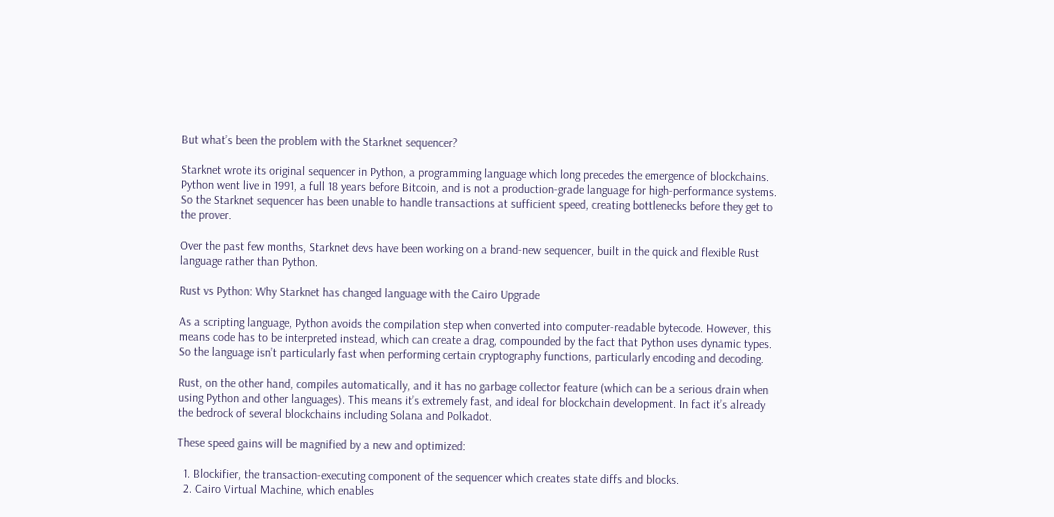But what’s been the problem with the Starknet sequencer?

Starknet wrote its original sequencer in Python, a programming language which long precedes the emergence of blockchains. Python went live in 1991, a full 18 years before Bitcoin, and is not a production-grade language for high-performance systems. So the Starknet sequencer has been unable to handle transactions at sufficient speed, creating bottlenecks before they get to the prover.

Over the past few months, Starknet devs have been working on a brand-new sequencer, built in the quick and flexible Rust language rather than Python.

Rust vs Python: Why Starknet has changed language with the Cairo Upgrade

As a scripting language, Python avoids the compilation step when converted into computer-readable bytecode. However, this means code has to be interpreted instead, which can create a drag, compounded by the fact that Python uses dynamic types. So the language isn’t particularly fast when performing certain cryptography functions, particularly encoding and decoding.

Rust, on the other hand, compiles automatically, and it has no garbage collector feature (which can be a serious drain when using Python and other languages). This means it’s extremely fast, and ideal for blockchain development. In fact it’s already the bedrock of several blockchains including Solana and Polkadot.

These speed gains will be magnified by a new and optimized:

  1. Blockifier, the transaction-executing component of the sequencer which creates state diffs and blocks.
  2. Cairo Virtual Machine, which enables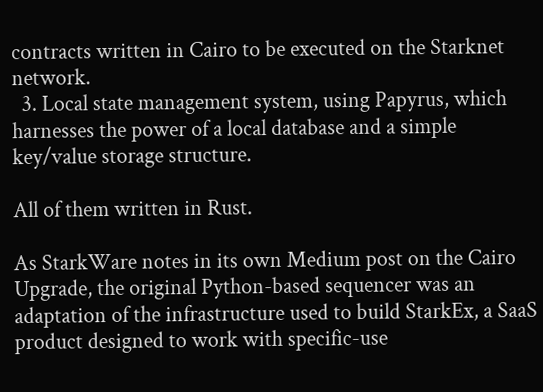contracts written in Cairo to be executed on the Starknet network.
  3. Local state management system, using Papyrus, which harnesses the power of a local database and a simple key/value storage structure.

All of them written in Rust.

As StarkWare notes in its own Medium post on the Cairo Upgrade, the original Python-based sequencer was an adaptation of the infrastructure used to build StarkEx, a SaaS product designed to work with specific-use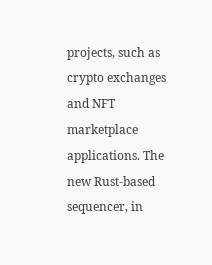projects, such as crypto exchanges and NFT marketplace applications. The new Rust-based sequencer, in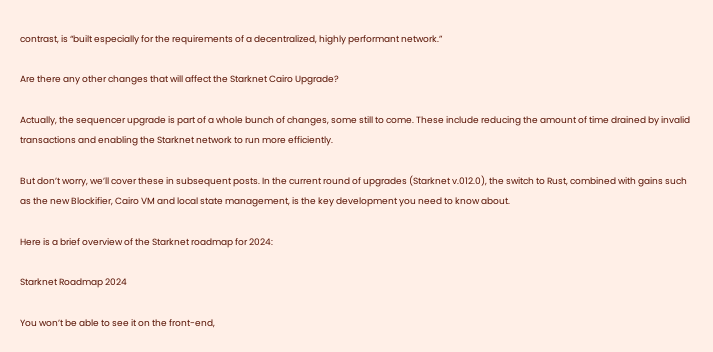contrast, is “built especially for the requirements of a decentralized, highly performant network.”

Are there any other changes that will affect the Starknet Cairo Upgrade?

Actually, the sequencer upgrade is part of a whole bunch of changes, some still to come. These include reducing the amount of time drained by invalid transactions and enabling the Starknet network to run more efficiently.

But don’t worry, we’ll cover these in subsequent posts. In the current round of upgrades (Starknet v.012.0), the switch to Rust, combined with gains such as the new Blockifier, Cairo VM and local state management, is the key development you need to know about.

Here is a brief overview of the Starknet roadmap for 2024:

Starknet Roadmap 2024

You won’t be able to see it on the front-end,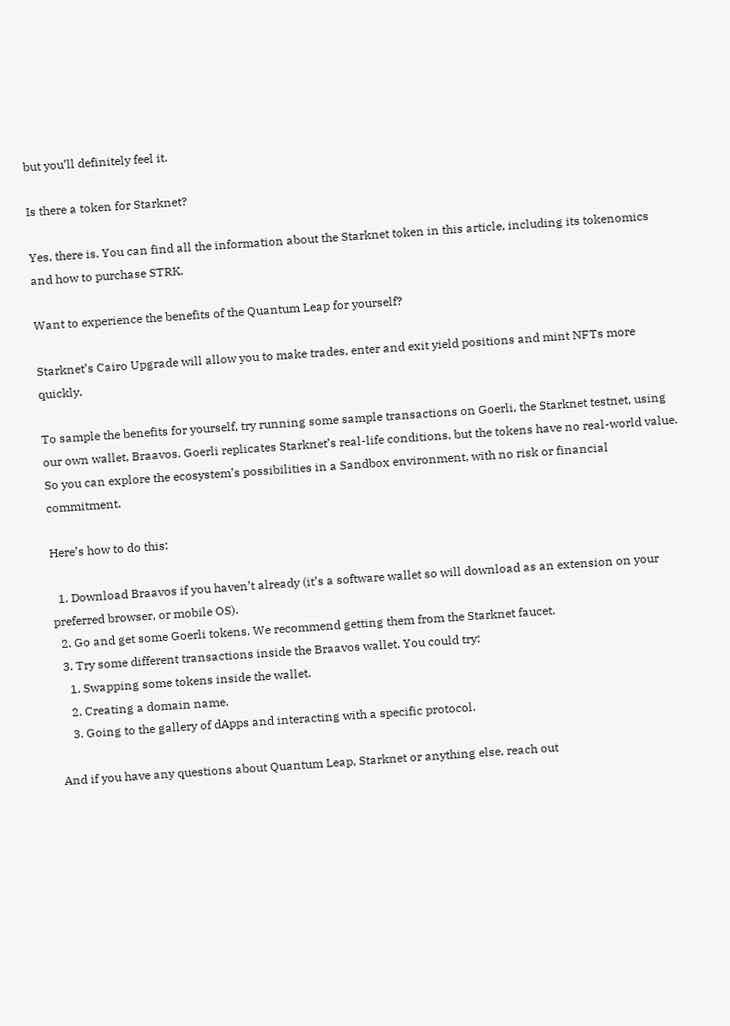but you’ll definitely feel it.

Is there a token for Starknet?

Yes, there is. You can find all the information about the Starknet token in this article, including its tokenomics and how to purchase STRK.

Want to experience the benefits of the Quantum Leap for yourself?

Starknet’s Cairo Upgrade will allow you to make trades, enter and exit yield positions and mint NFTs more quickly.

To sample the benefits for yourself, try running some sample transactions on Goerli, the Starknet testnet, using our own wallet, Braavos. Goerli replicates Starknet’s real-life conditions, but the tokens have no real-world value. So you can explore the ecosystem’s possibilities in a Sandbox environment, with no risk or financial commitment.

Here’s how to do this:

  1. Download Braavos if you haven’t already (it’s a software wallet so will download as an extension on your preferred browser, or mobile OS).
  2. Go and get some Goerli tokens. We recommend getting them from the Starknet faucet.
  3. Try some different transactions inside the Braavos wallet. You could try:
    1. Swapping some tokens inside the wallet.
    2. Creating a domain name.
    3. Going to the gallery of dApps and interacting with a specific protocol.

And if you have any questions about Quantum Leap, Starknet or anything else, reach out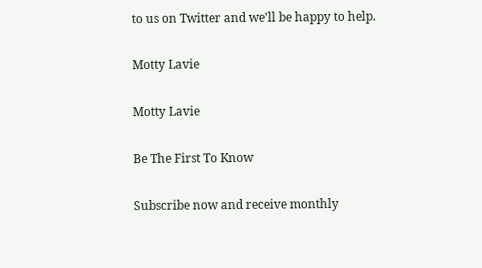to us on Twitter and we’ll be happy to help.

Motty Lavie

Motty Lavie

Be The First To Know

Subscribe now and receive monthly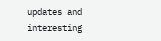updates and interesting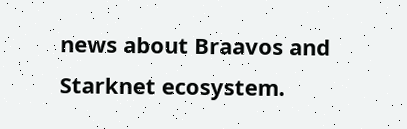news about Braavos and Starknet ecosystem.